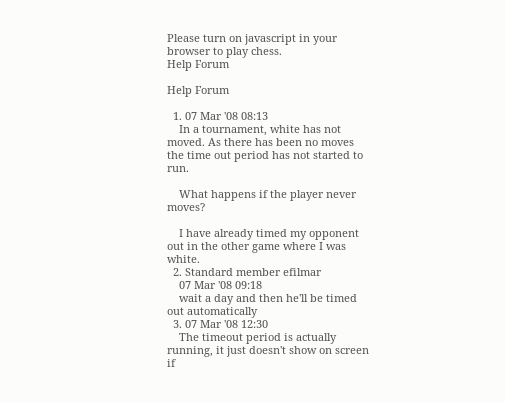Please turn on javascript in your browser to play chess.
Help Forum

Help Forum

  1. 07 Mar '08 08:13
    In a tournament, white has not moved. As there has been no moves the time out period has not started to run.

    What happens if the player never moves?

    I have already timed my opponent out in the other game where I was white.
  2. Standard member efilmar
    07 Mar '08 09:18
    wait a day and then he'll be timed out automatically
  3. 07 Mar '08 12:30
    The timeout period is actually running, it just doesn't show on screen if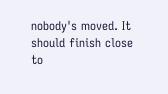nobody's moved. It should finish close to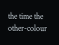the time the other-colour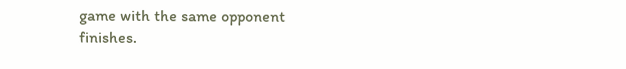game with the same opponent finishes.